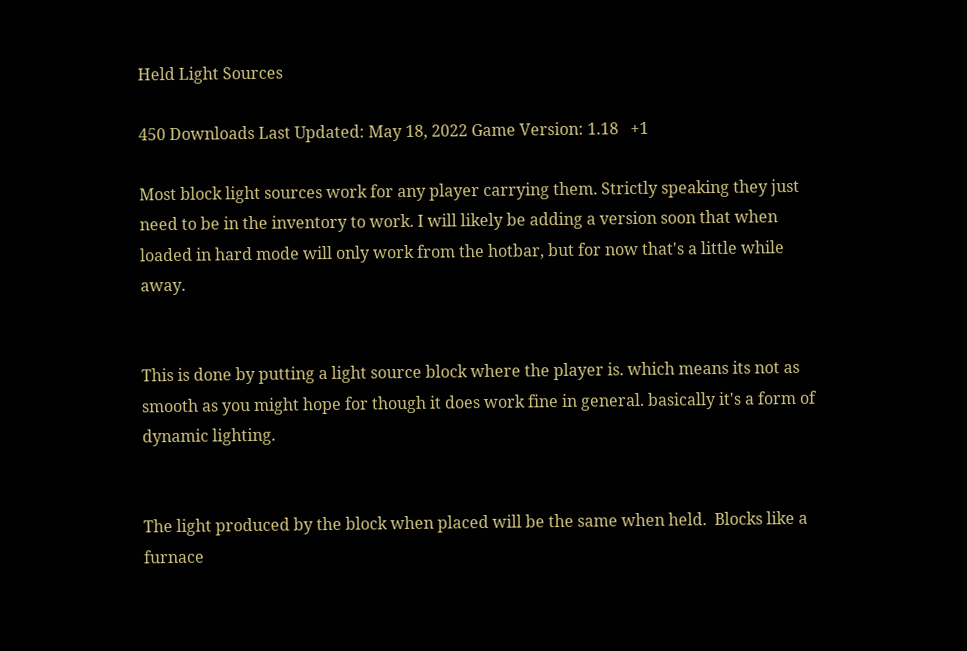Held Light Sources

450 Downloads Last Updated: May 18, 2022 Game Version: 1.18   +1

Most block light sources work for any player carrying them. Strictly speaking they just need to be in the inventory to work. I will likely be adding a version soon that when loaded in hard mode will only work from the hotbar, but for now that's a little while away.


This is done by putting a light source block where the player is. which means its not as smooth as you might hope for though it does work fine in general. basically it's a form of dynamic lighting.


The light produced by the block when placed will be the same when held.  Blocks like a furnace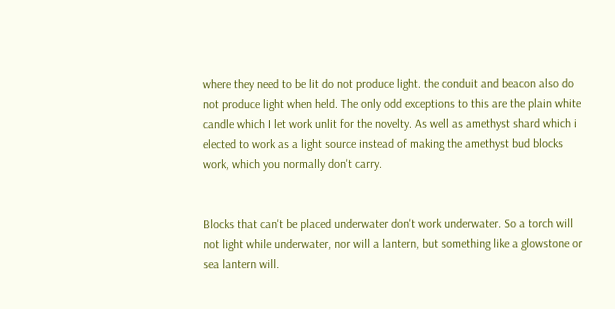where they need to be lit do not produce light. the conduit and beacon also do not produce light when held. The only odd exceptions to this are the plain white candle which I let work unlit for the novelty. As well as amethyst shard which i elected to work as a light source instead of making the amethyst bud blocks work, which you normally don't carry.


Blocks that can't be placed underwater don't work underwater. So a torch will not light while underwater, nor will a lantern, but something like a glowstone or sea lantern will.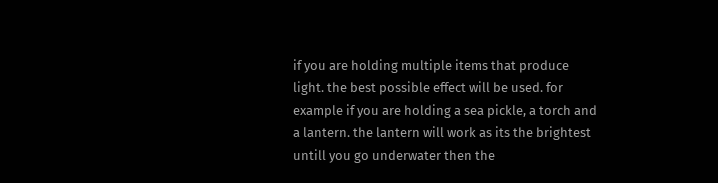if you are holding multiple items that produce light. the best possible effect will be used. for example if you are holding a sea pickle, a torch and a lantern. the lantern will work as its the brightest untill you go underwater then the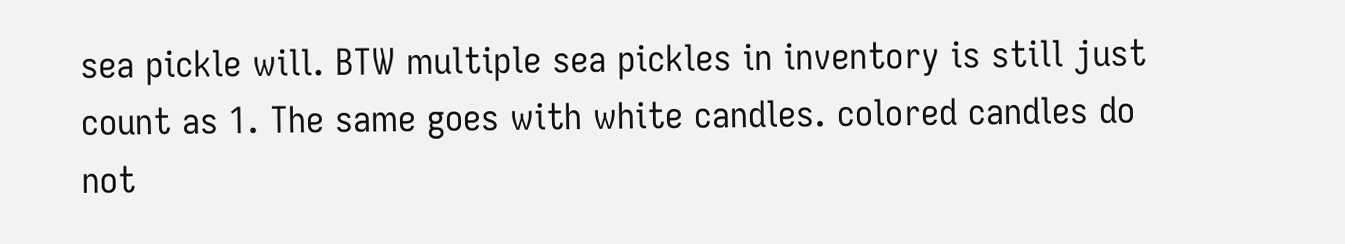sea pickle will. BTW multiple sea pickles in inventory is still just count as 1. The same goes with white candles. colored candles do not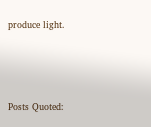produce light.





Posts Quoted: